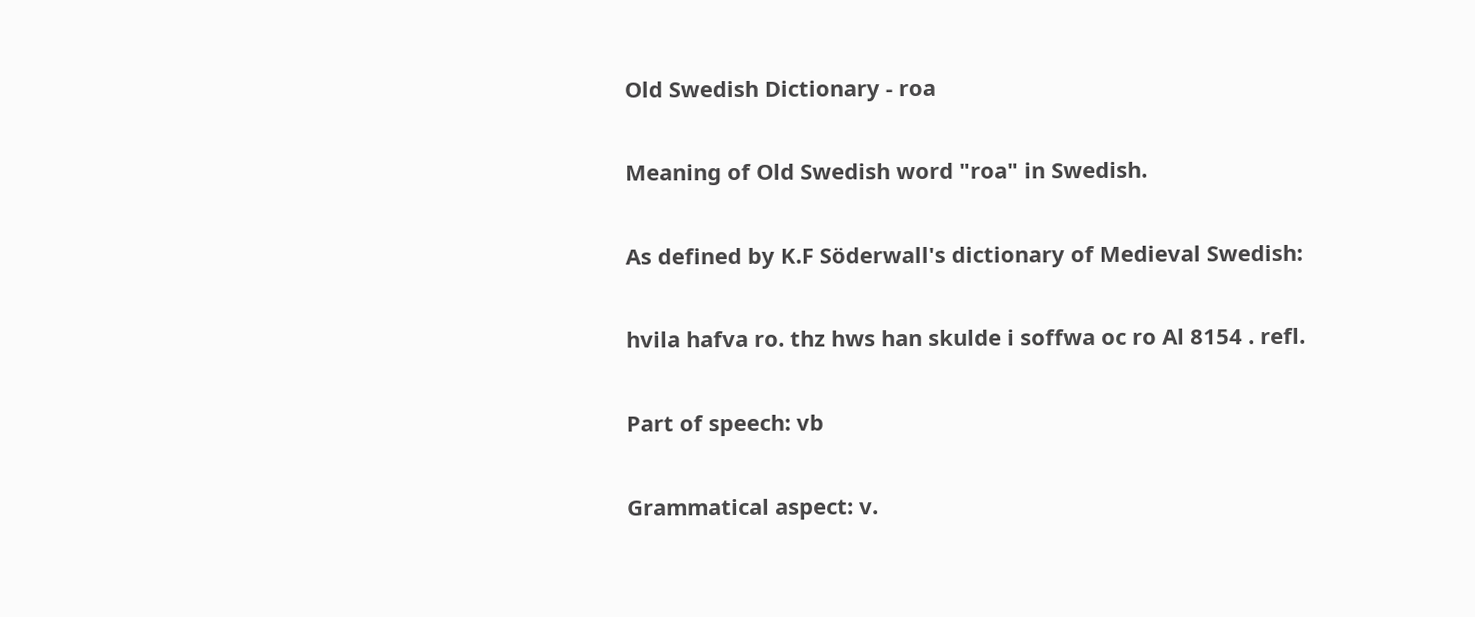Old Swedish Dictionary - roa

Meaning of Old Swedish word "roa" in Swedish.

As defined by K.F Söderwall's dictionary of Medieval Swedish:

hvila hafva ro. thz hws han skulde i soffwa oc ro Al 8154 . refl.

Part of speech: vb

Grammatical aspect: v.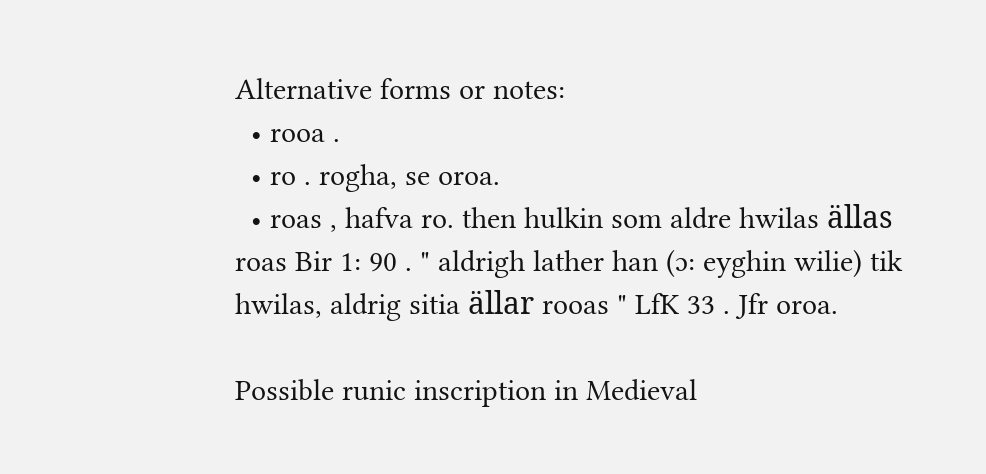Alternative forms or notes:
  • rooa .
  • ro . rogha, se oroa.
  • roas , hafva ro. then hulkin som aldre hwilas ällas roas Bir 1: 90 . " aldrigh lather han (ɔ: eyghin wilie) tik hwilas, aldrig sitia ällar rooas " LfK 33 . Jfr oroa.

Possible runic inscription in Medieval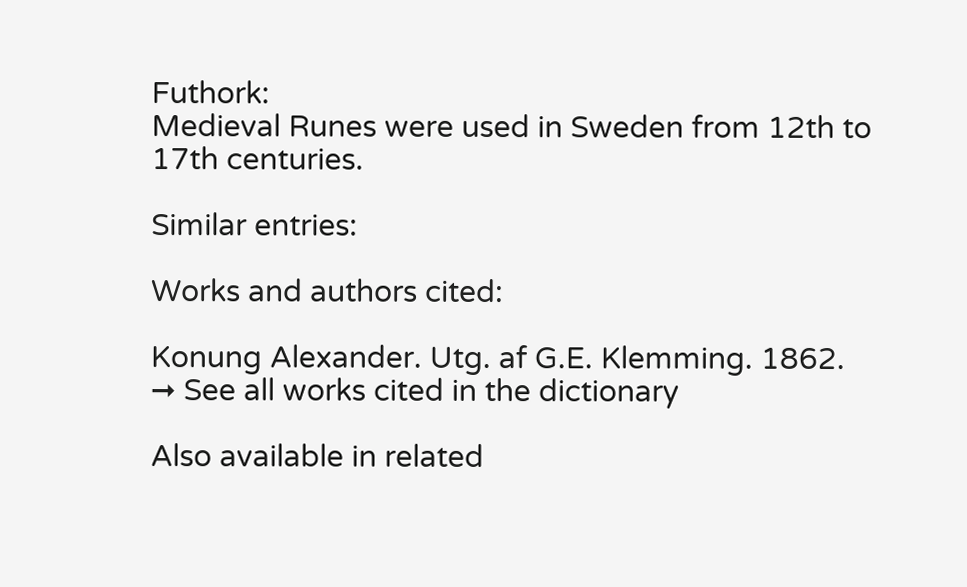Futhork:
Medieval Runes were used in Sweden from 12th to 17th centuries.

Similar entries:

Works and authors cited:

Konung Alexander. Utg. af G.E. Klemming. 1862.
➞ See all works cited in the dictionary

Also available in related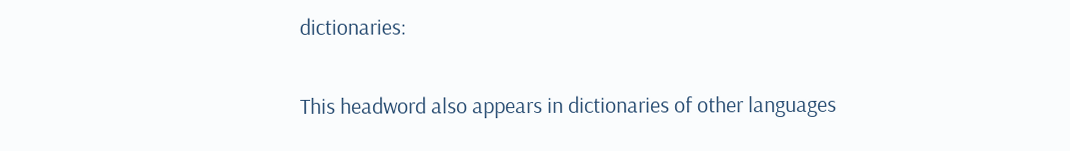dictionaries:

This headword also appears in dictionaries of other languages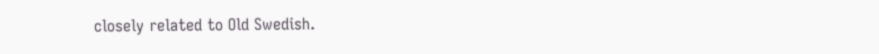closely related to Old Swedish.